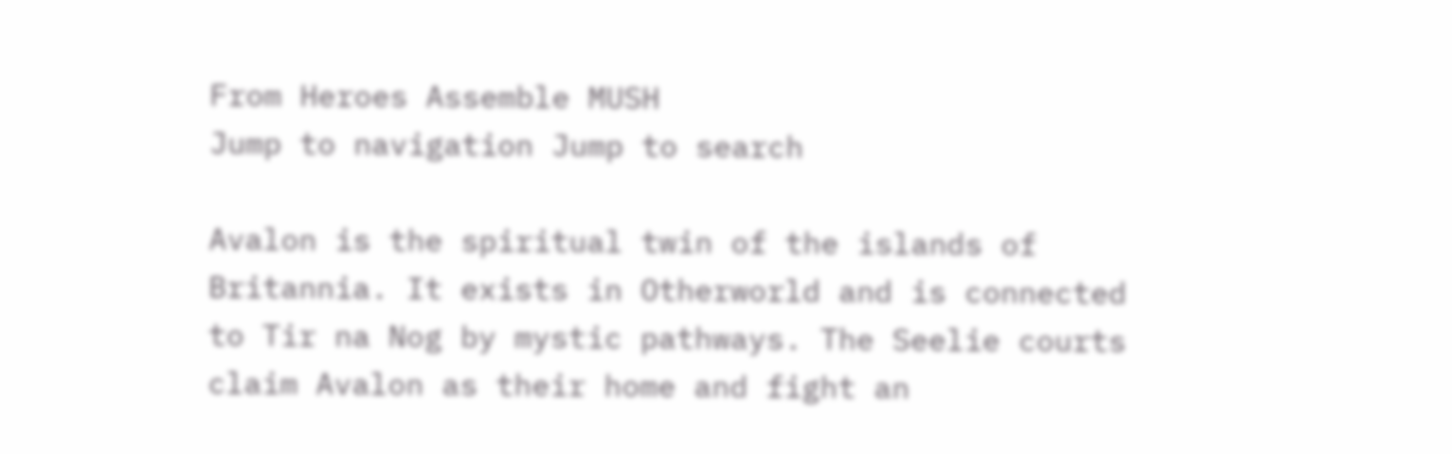From Heroes Assemble MUSH
Jump to navigation Jump to search

Avalon is the spiritual twin of the islands of Britannia. It exists in Otherworld and is connected to Tir na Nog by mystic pathways. The Seelie courts claim Avalon as their home and fight an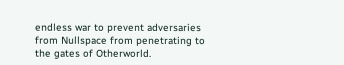endless war to prevent adversaries from Nullspace from penetrating to the gates of Otherworld.